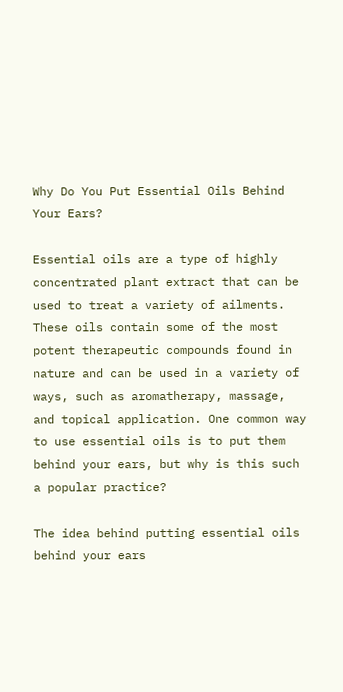Why Do You Put Essential Oils Behind Your Ears?

Essential oils are a type of highly concentrated plant extract that can be used to treat a variety of ailments. These oils contain some of the most potent therapeutic compounds found in nature and can be used in a variety of ways, such as aromatherapy, massage, and topical application. One common way to use essential oils is to put them behind your ears, but why is this such a popular practice?

The idea behind putting essential oils behind your ears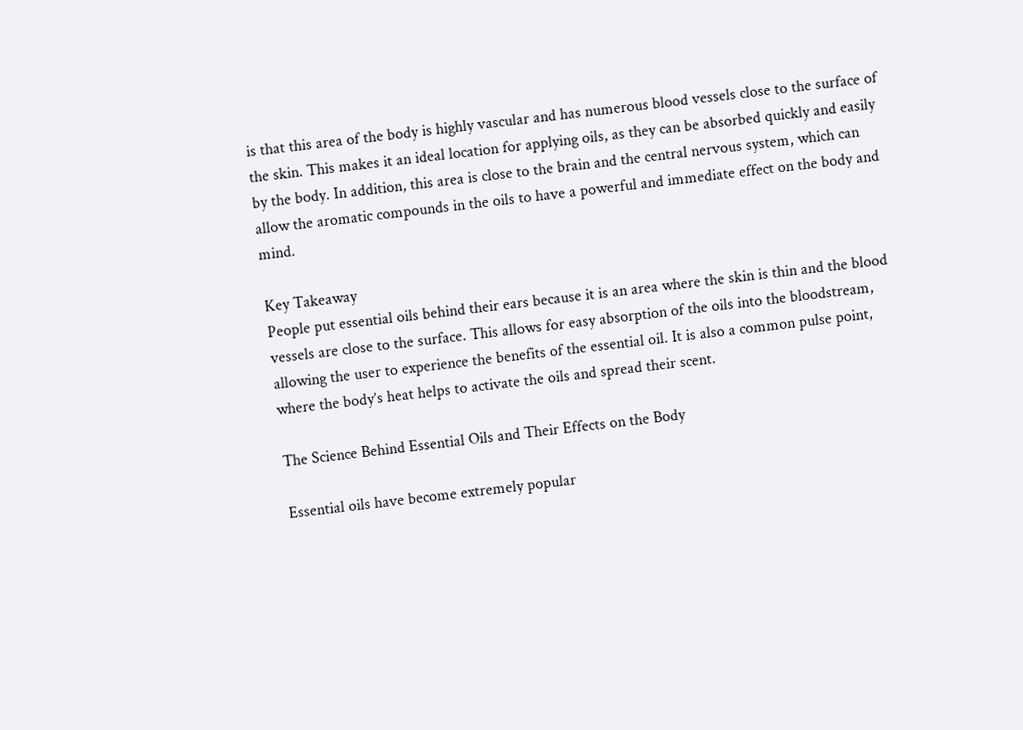is that this area of the body is highly vascular and has numerous blood vessels close to the surface of the skin. This makes it an ideal location for applying oils, as they can be absorbed quickly and easily by the body. In addition, this area is close to the brain and the central nervous system, which can allow the aromatic compounds in the oils to have a powerful and immediate effect on the body and mind.

Key Takeaway
People put essential oils behind their ears because it is an area where the skin is thin and the blood vessels are close to the surface. This allows for easy absorption of the oils into the bloodstream, allowing the user to experience the benefits of the essential oil. It is also a common pulse point, where the body’s heat helps to activate the oils and spread their scent.

The Science Behind Essential Oils and Their Effects on the Body

Essential oils have become extremely popular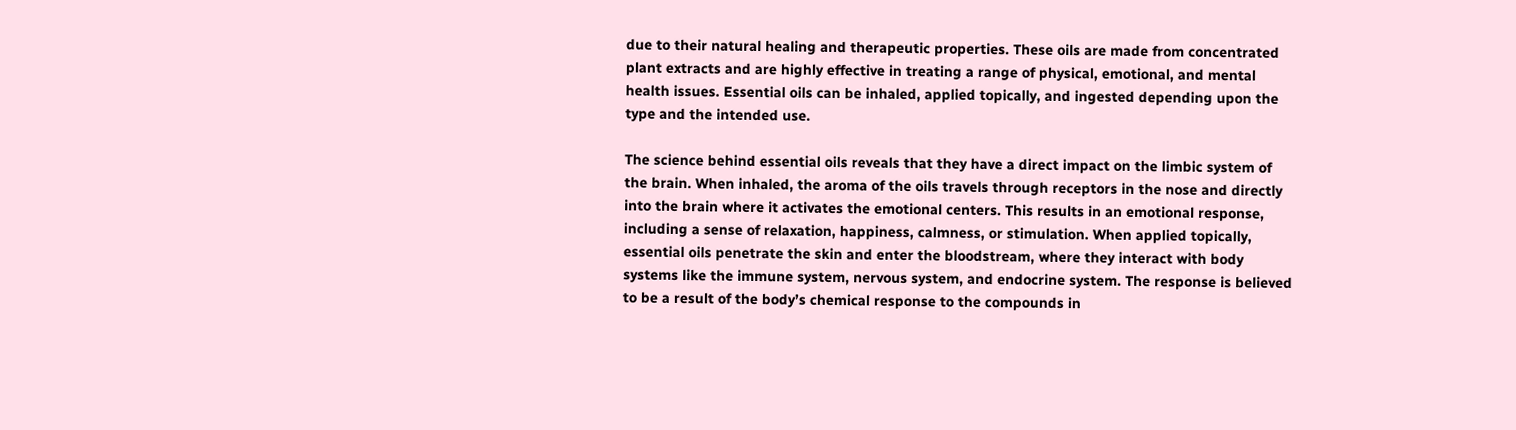due to their natural healing and therapeutic properties. These oils are made from concentrated plant extracts and are highly effective in treating a range of physical, emotional, and mental health issues. Essential oils can be inhaled, applied topically, and ingested depending upon the type and the intended use.

The science behind essential oils reveals that they have a direct impact on the limbic system of the brain. When inhaled, the aroma of the oils travels through receptors in the nose and directly into the brain where it activates the emotional centers. This results in an emotional response, including a sense of relaxation, happiness, calmness, or stimulation. When applied topically, essential oils penetrate the skin and enter the bloodstream, where they interact with body systems like the immune system, nervous system, and endocrine system. The response is believed to be a result of the body’s chemical response to the compounds in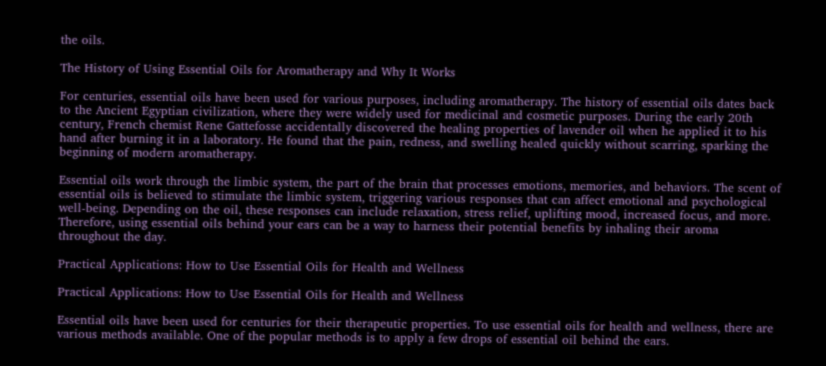the oils.

The History of Using Essential Oils for Aromatherapy and Why It Works

For centuries, essential oils have been used for various purposes, including aromatherapy. The history of essential oils dates back to the Ancient Egyptian civilization, where they were widely used for medicinal and cosmetic purposes. During the early 20th century, French chemist Rene Gattefosse accidentally discovered the healing properties of lavender oil when he applied it to his hand after burning it in a laboratory. He found that the pain, redness, and swelling healed quickly without scarring, sparking the beginning of modern aromatherapy.

Essential oils work through the limbic system, the part of the brain that processes emotions, memories, and behaviors. The scent of essential oils is believed to stimulate the limbic system, triggering various responses that can affect emotional and psychological well-being. Depending on the oil, these responses can include relaxation, stress relief, uplifting mood, increased focus, and more. Therefore, using essential oils behind your ears can be a way to harness their potential benefits by inhaling their aroma throughout the day.

Practical Applications: How to Use Essential Oils for Health and Wellness

Practical Applications: How to Use Essential Oils for Health and Wellness

Essential oils have been used for centuries for their therapeutic properties. To use essential oils for health and wellness, there are various methods available. One of the popular methods is to apply a few drops of essential oil behind the ears.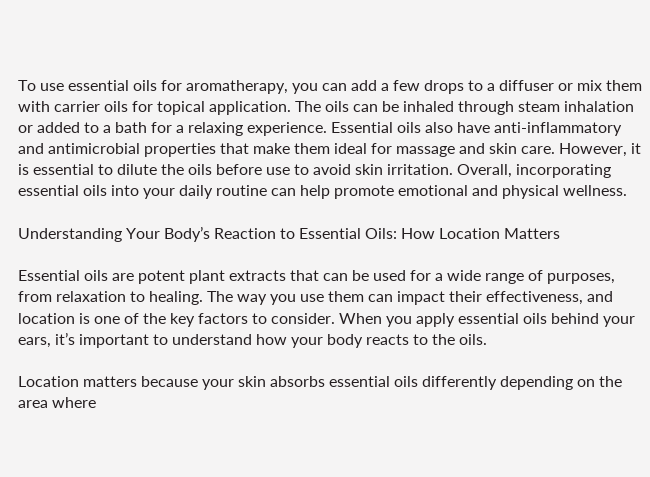To use essential oils for aromatherapy, you can add a few drops to a diffuser or mix them with carrier oils for topical application. The oils can be inhaled through steam inhalation or added to a bath for a relaxing experience. Essential oils also have anti-inflammatory and antimicrobial properties that make them ideal for massage and skin care. However, it is essential to dilute the oils before use to avoid skin irritation. Overall, incorporating essential oils into your daily routine can help promote emotional and physical wellness.

Understanding Your Body’s Reaction to Essential Oils: How Location Matters

Essential oils are potent plant extracts that can be used for a wide range of purposes, from relaxation to healing. The way you use them can impact their effectiveness, and location is one of the key factors to consider. When you apply essential oils behind your ears, it’s important to understand how your body reacts to the oils.

Location matters because your skin absorbs essential oils differently depending on the area where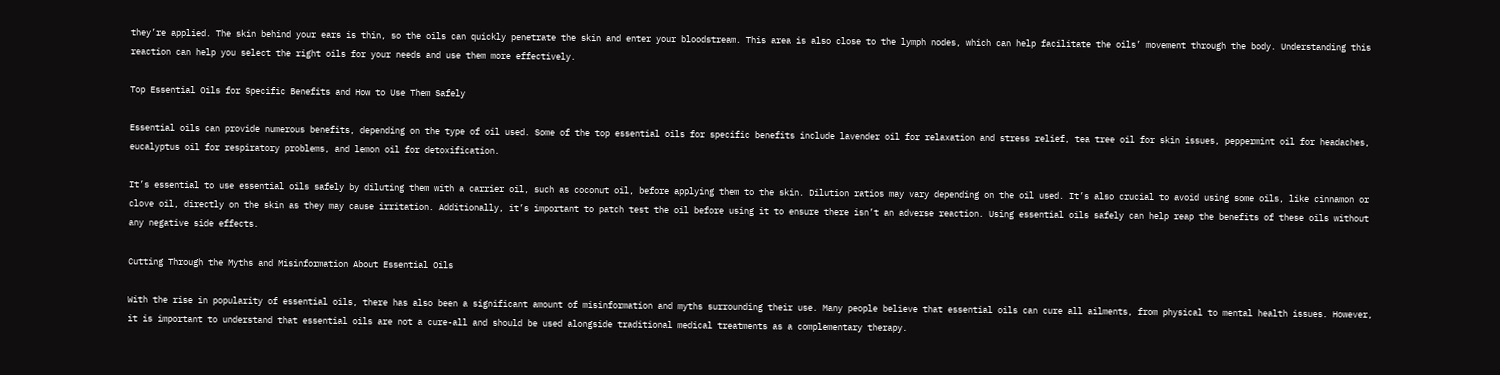they’re applied. The skin behind your ears is thin, so the oils can quickly penetrate the skin and enter your bloodstream. This area is also close to the lymph nodes, which can help facilitate the oils’ movement through the body. Understanding this reaction can help you select the right oils for your needs and use them more effectively.

Top Essential Oils for Specific Benefits and How to Use Them Safely

Essential oils can provide numerous benefits, depending on the type of oil used. Some of the top essential oils for specific benefits include lavender oil for relaxation and stress relief, tea tree oil for skin issues, peppermint oil for headaches, eucalyptus oil for respiratory problems, and lemon oil for detoxification.

It’s essential to use essential oils safely by diluting them with a carrier oil, such as coconut oil, before applying them to the skin. Dilution ratios may vary depending on the oil used. It’s also crucial to avoid using some oils, like cinnamon or clove oil, directly on the skin as they may cause irritation. Additionally, it’s important to patch test the oil before using it to ensure there isn’t an adverse reaction. Using essential oils safely can help reap the benefits of these oils without any negative side effects.

Cutting Through the Myths and Misinformation About Essential Oils

With the rise in popularity of essential oils, there has also been a significant amount of misinformation and myths surrounding their use. Many people believe that essential oils can cure all ailments, from physical to mental health issues. However, it is important to understand that essential oils are not a cure-all and should be used alongside traditional medical treatments as a complementary therapy.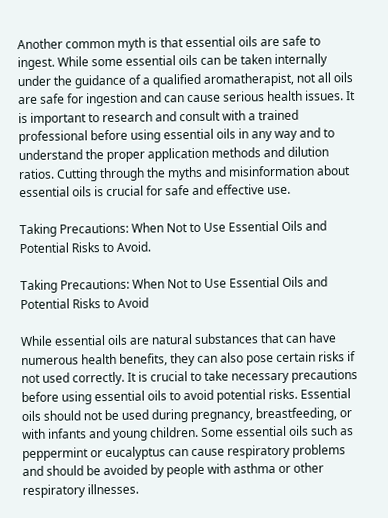Another common myth is that essential oils are safe to ingest. While some essential oils can be taken internally under the guidance of a qualified aromatherapist, not all oils are safe for ingestion and can cause serious health issues. It is important to research and consult with a trained professional before using essential oils in any way and to understand the proper application methods and dilution ratios. Cutting through the myths and misinformation about essential oils is crucial for safe and effective use.

Taking Precautions: When Not to Use Essential Oils and Potential Risks to Avoid.

Taking Precautions: When Not to Use Essential Oils and Potential Risks to Avoid

While essential oils are natural substances that can have numerous health benefits, they can also pose certain risks if not used correctly. It is crucial to take necessary precautions before using essential oils to avoid potential risks. Essential oils should not be used during pregnancy, breastfeeding, or with infants and young children. Some essential oils such as peppermint or eucalyptus can cause respiratory problems and should be avoided by people with asthma or other respiratory illnesses.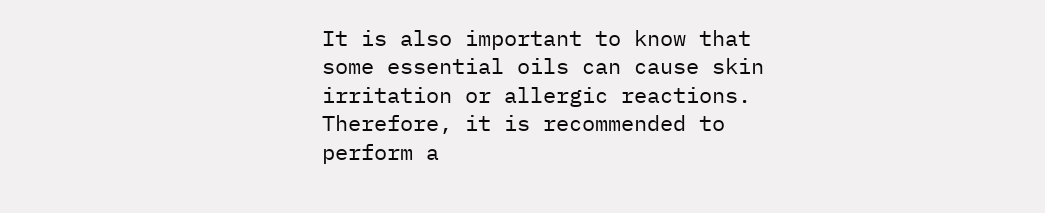It is also important to know that some essential oils can cause skin irritation or allergic reactions. Therefore, it is recommended to perform a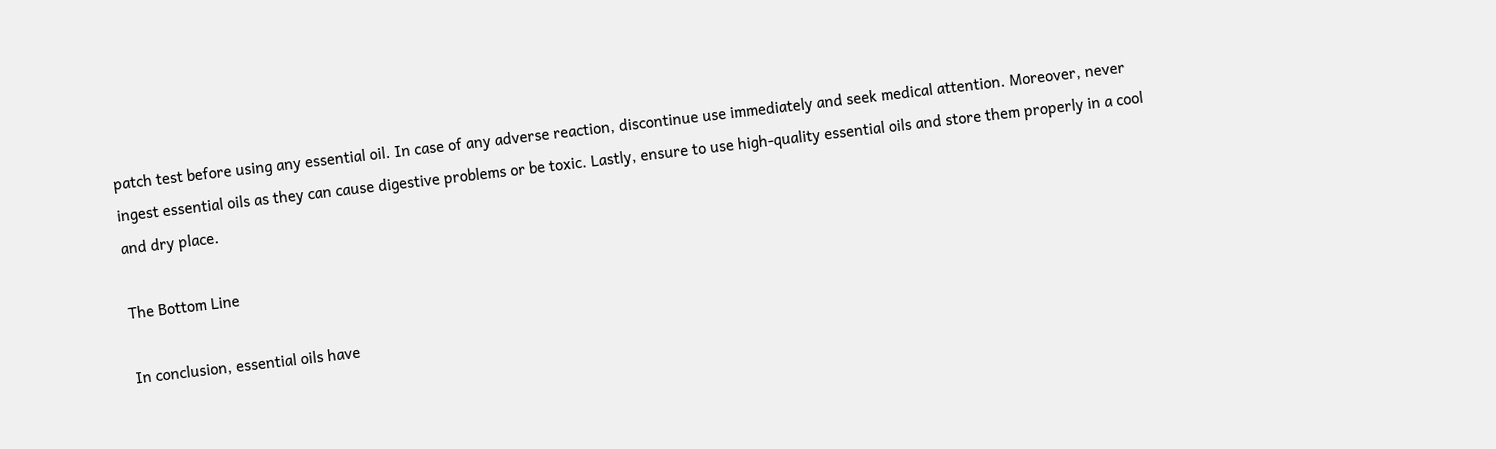patch test before using any essential oil. In case of any adverse reaction, discontinue use immediately and seek medical attention. Moreover, never ingest essential oils as they can cause digestive problems or be toxic. Lastly, ensure to use high-quality essential oils and store them properly in a cool and dry place.

The Bottom Line

In conclusion, essential oils have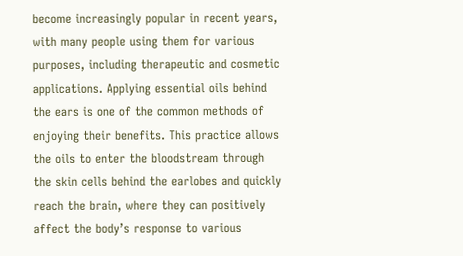become increasingly popular in recent years, with many people using them for various purposes, including therapeutic and cosmetic applications. Applying essential oils behind the ears is one of the common methods of enjoying their benefits. This practice allows the oils to enter the bloodstream through the skin cells behind the earlobes and quickly reach the brain, where they can positively affect the body’s response to various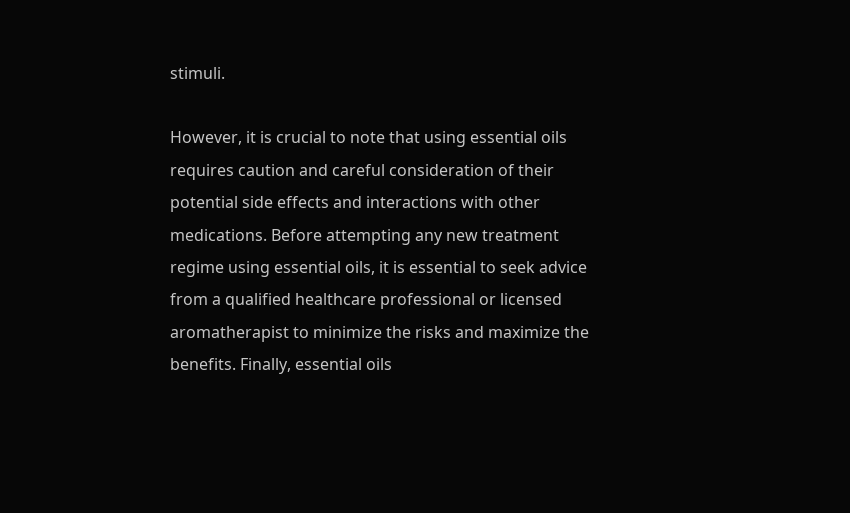stimuli.

However, it is crucial to note that using essential oils requires caution and careful consideration of their potential side effects and interactions with other medications. Before attempting any new treatment regime using essential oils, it is essential to seek advice from a qualified healthcare professional or licensed aromatherapist to minimize the risks and maximize the benefits. Finally, essential oils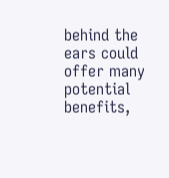behind the ears could offer many potential benefits,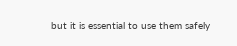but it is essential to use them safely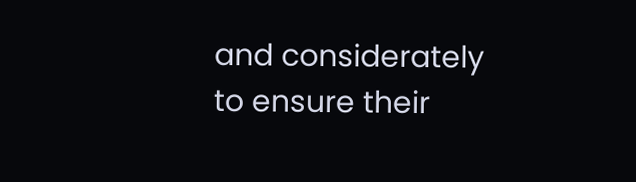and considerately to ensure their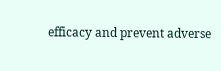efficacy and prevent adverse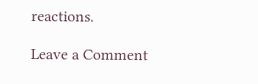reactions.

Leave a Comment